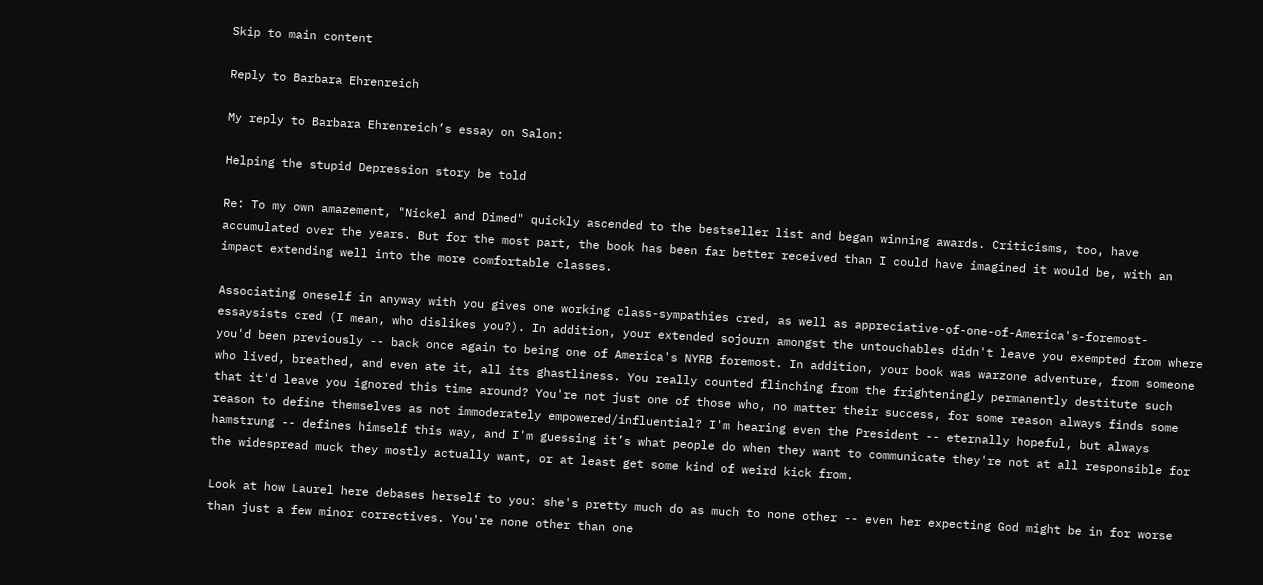Skip to main content

Reply to Barbara Ehrenreich

My reply to Barbara Ehrenreich’s essay on Salon:

Helping the stupid Depression story be told

Re: To my own amazement, "Nickel and Dimed" quickly ascended to the bestseller list and began winning awards. Criticisms, too, have accumulated over the years. But for the most part, the book has been far better received than I could have imagined it would be, with an impact extending well into the more comfortable classes.

Associating oneself in anyway with you gives one working class-sympathies cred, as well as appreciative-of-one-of-America's-foremost-essaysists cred (I mean, who dislikes you?). In addition, your extended sojourn amongst the untouchables didn't leave you exempted from where you'd been previously -- back once again to being one of America's NYRB foremost. In addition, your book was warzone adventure, from someone who lived, breathed, and even ate it, all its ghastliness. You really counted flinching from the frighteningly permanently destitute such that it'd leave you ignored this time around? You're not just one of those who, no matter their success, for some reason always finds some reason to define themselves as not immoderately empowered/influential? I'm hearing even the President -- eternally hopeful, but always hamstrung -- defines himself this way, and I'm guessing it’s what people do when they want to communicate they're not at all responsible for the widespread muck they mostly actually want, or at least get some kind of weird kick from.

Look at how Laurel here debases herself to you: she's pretty much do as much to none other -- even her expecting God might be in for worse than just a few minor correctives. You're none other than one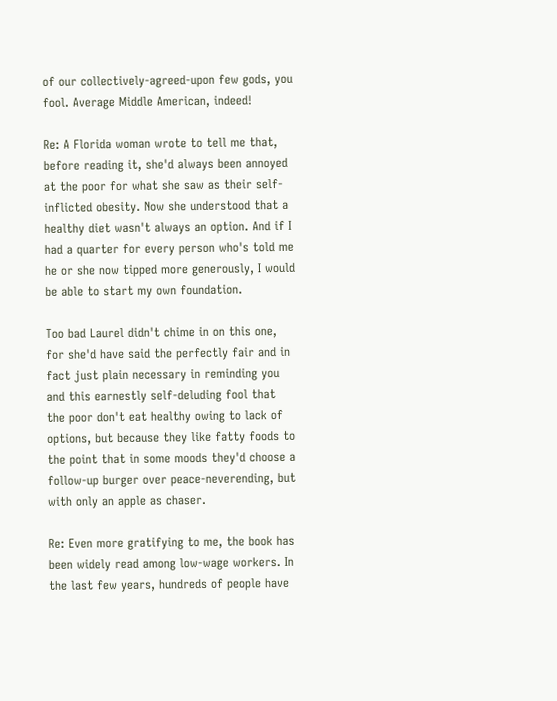of our collectively-agreed-upon few gods, you fool. Average Middle American, indeed!

Re: A Florida woman wrote to tell me that, before reading it, she'd always been annoyed at the poor for what she saw as their self-inflicted obesity. Now she understood that a healthy diet wasn't always an option. And if I had a quarter for every person who's told me he or she now tipped more generously, I would be able to start my own foundation.

Too bad Laurel didn't chime in on this one, for she'd have said the perfectly fair and in fact just plain necessary in reminding you and this earnestly self-deluding fool that the poor don't eat healthy owing to lack of options, but because they like fatty foods to the point that in some moods they'd choose a follow-up burger over peace-neverending, but with only an apple as chaser.

Re: Even more gratifying to me, the book has been widely read among low-wage workers. In the last few years, hundreds of people have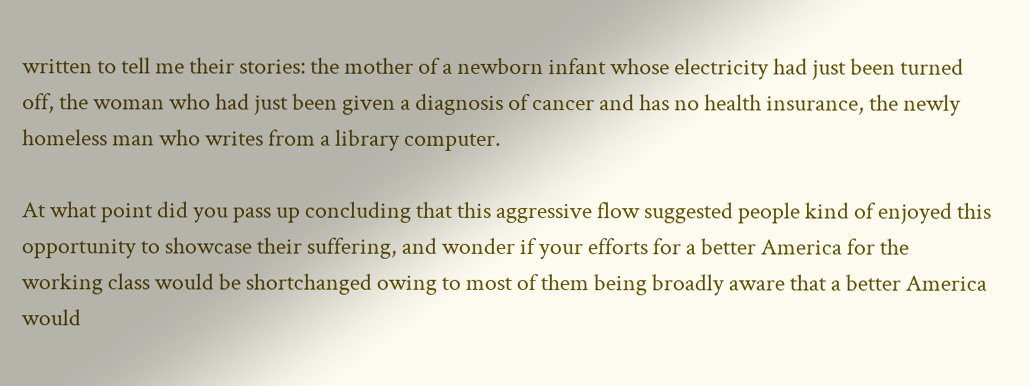written to tell me their stories: the mother of a newborn infant whose electricity had just been turned off, the woman who had just been given a diagnosis of cancer and has no health insurance, the newly homeless man who writes from a library computer.

At what point did you pass up concluding that this aggressive flow suggested people kind of enjoyed this opportunity to showcase their suffering, and wonder if your efforts for a better America for the working class would be shortchanged owing to most of them being broadly aware that a better America would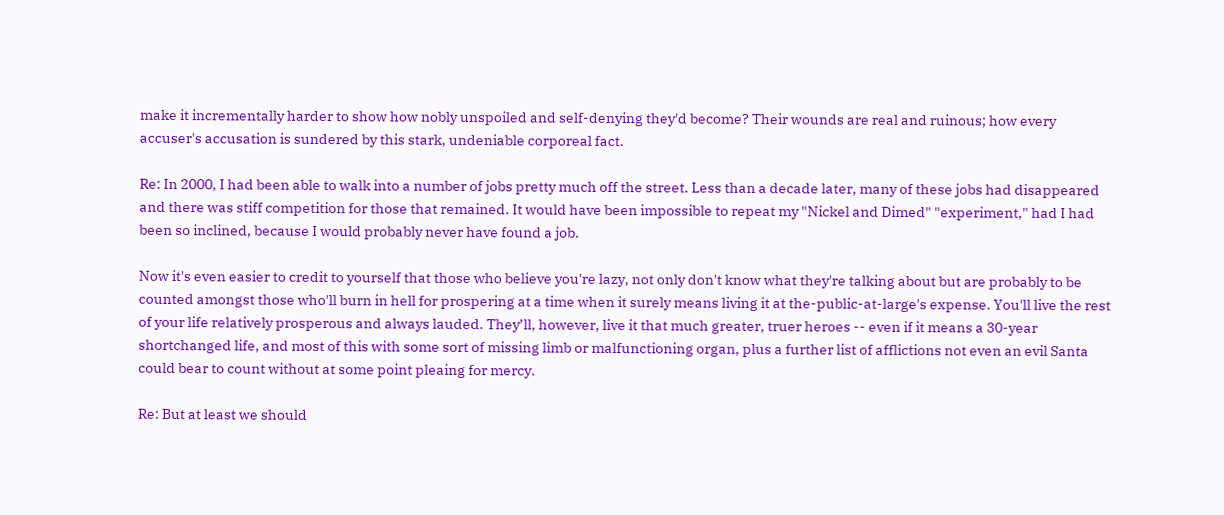make it incrementally harder to show how nobly unspoiled and self-denying they'd become? Their wounds are real and ruinous; how every accuser's accusation is sundered by this stark, undeniable corporeal fact.

Re: In 2000, I had been able to walk into a number of jobs pretty much off the street. Less than a decade later, many of these jobs had disappeared and there was stiff competition for those that remained. It would have been impossible to repeat my "Nickel and Dimed" "experiment," had I had been so inclined, because I would probably never have found a job.

Now it's even easier to credit to yourself that those who believe you're lazy, not only don't know what they're talking about but are probably to be counted amongst those who'll burn in hell for prospering at a time when it surely means living it at the-public-at-large's expense. You'll live the rest of your life relatively prosperous and always lauded. They’ll, however, live it that much greater, truer heroes -- even if it means a 30-year shortchanged life, and most of this with some sort of missing limb or malfunctioning organ, plus a further list of afflictions not even an evil Santa could bear to count without at some point pleaing for mercy.

Re: But at least we should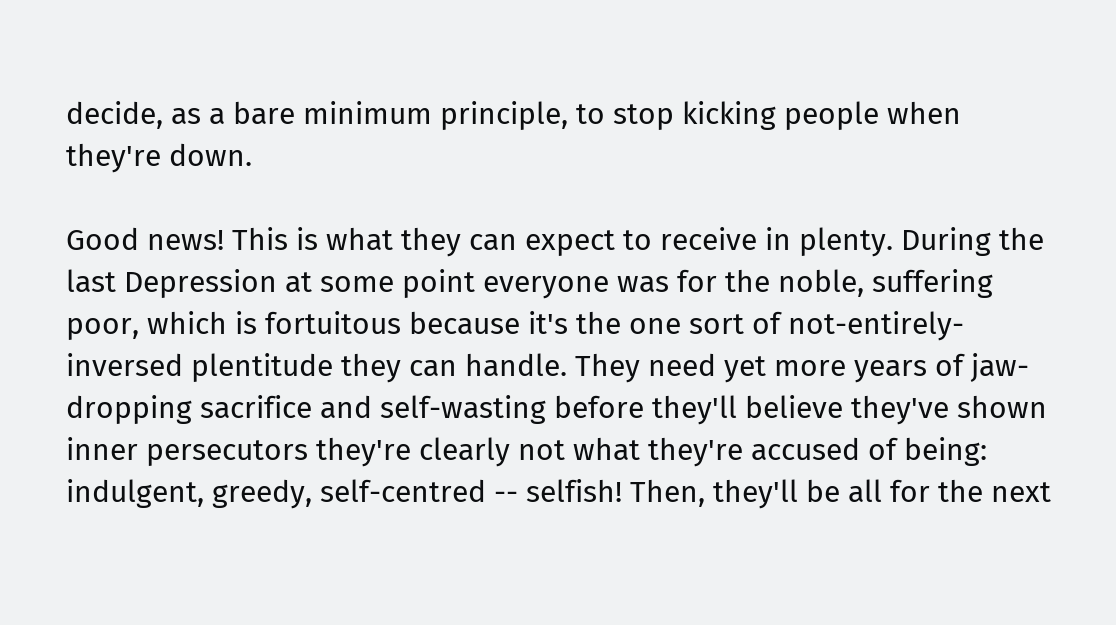decide, as a bare minimum principle, to stop kicking people when they're down.

Good news! This is what they can expect to receive in plenty. During the last Depression at some point everyone was for the noble, suffering poor, which is fortuitous because it's the one sort of not-entirely-inversed plentitude they can handle. They need yet more years of jaw-dropping sacrifice and self-wasting before they'll believe they've shown inner persecutors they're clearly not what they're accused of being: indulgent, greedy, self-centred -- selfish! Then, they'll be all for the next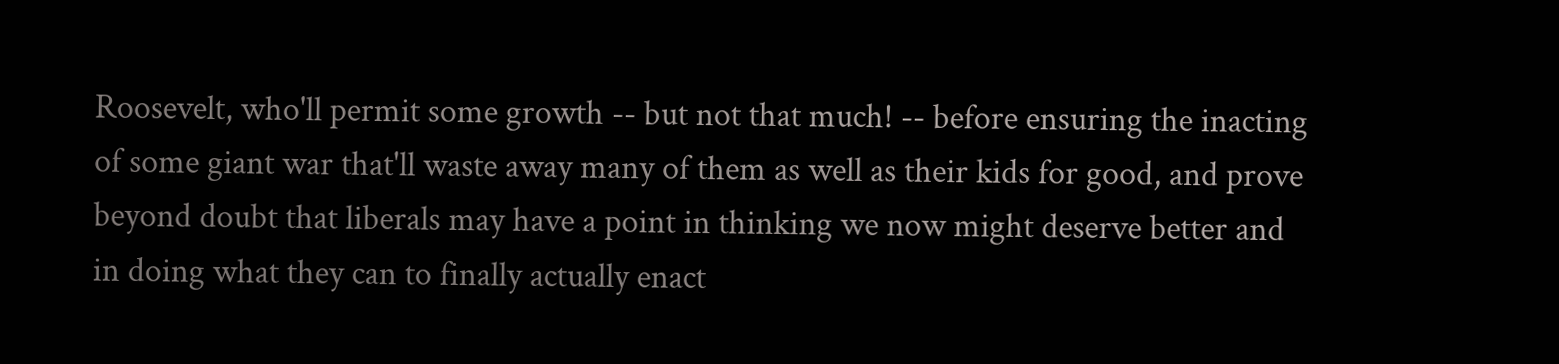Roosevelt, who'll permit some growth -- but not that much! -- before ensuring the inacting of some giant war that'll waste away many of them as well as their kids for good, and prove beyond doubt that liberals may have a point in thinking we now might deserve better and in doing what they can to finally actually enact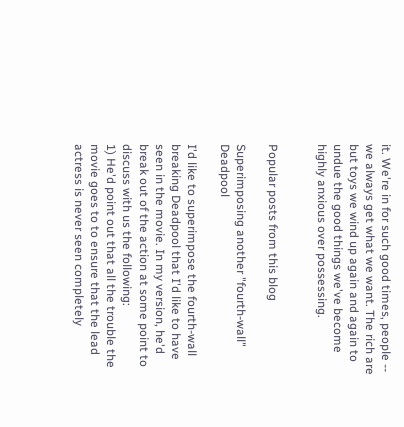it. We're in for such good times, people -- we always get what we want. The rich are but toys we wind up again and again to undue the good things we've become highly anxious over possessing.


Popular posts from this blog

Superimposing another "fourth-wall" Deadpool

I'd like to superimpose the fourth-wall breaking Deadpool that I'd like to have seen in the movie. In my version, he'd break out of the action at some point to discuss with us the following:
1) He'd point out that all the trouble the movie goes to to ensure that the lead actress is never seen completely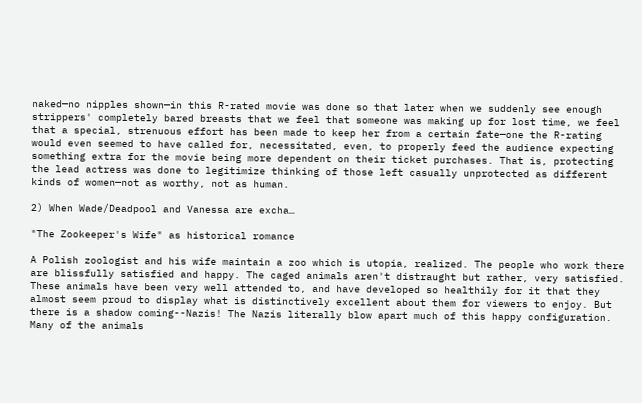naked—no nipples shown—in this R-rated movie was done so that later when we suddenly see enough strippers' completely bared breasts that we feel that someone was making up for lost time, we feel that a special, strenuous effort has been made to keep her from a certain fate—one the R-rating would even seemed to have called for, necessitated, even, to properly feed the audience expecting something extra for the movie being more dependent on their ticket purchases. That is, protecting the lead actress was done to legitimize thinking of those left casually unprotected as different kinds of women—not as worthy, not as human.

2) When Wade/Deadpool and Vanessa are excha…

"The Zookeeper's Wife" as historical romance

A Polish zoologist and his wife maintain a zoo which is utopia, realized. The people who work there are blissfully satisfied and happy. The caged animals aren't distraught but rather, very satisfied. These animals have been very well attended to, and have developed so healthily for it that they almost seem proud to display what is distinctively excellent about them for viewers to enjoy. But there is a shadow coming--Nazis! The Nazis literally blow apart much of this happy configuration. Many of the animals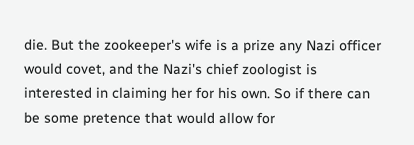die. But the zookeeper's wife is a prize any Nazi officer would covet, and the Nazi's chief zoologist is interested in claiming her for his own. So if there can be some pretence that would allow for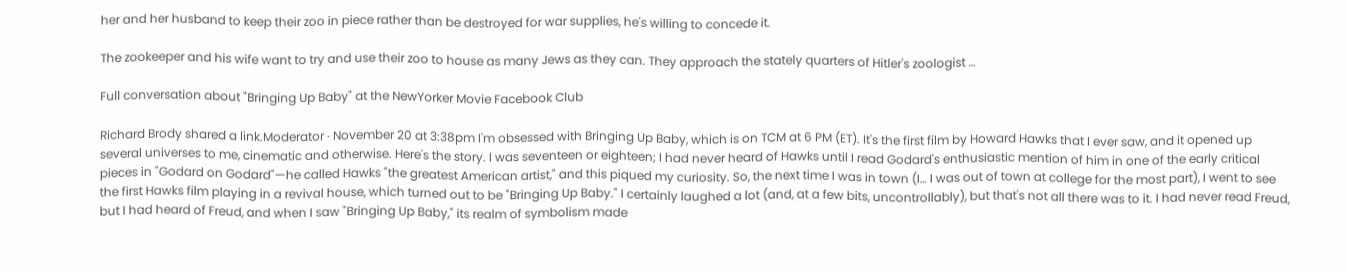her and her husband to keep their zoo in piece rather than be destroyed for war supplies, he's willing to concede it.

The zookeeper and his wife want to try and use their zoo to house as many Jews as they can. They approach the stately quarters of Hitler's zoologist …

Full conversation about "Bringing Up Baby" at the NewYorker Movie Facebook Club

Richard Brody shared a link.Moderator · November 20 at 3:38pm I'm obsessed with Bringing Up Baby, which is on TCM at 6 PM (ET). It's the first film by Howard Hawks that I ever saw, and it opened up several universes to me, cinematic and otherwise. Here's the story. I was seventeen or eighteen; I had never heard of Hawks until I read Godard's enthusiastic mention of him in one of the early critical pieces in "Godard on Godard"—he called Hawks "the greatest American artist," and this piqued my curiosity. So, the next time I was in town (I… I was out of town at college for the most part), I went to see the first Hawks film playing in a revival house, which turned out to be "Bringing Up Baby." I certainly laughed a lot (and, at a few bits, uncontrollably), but that's not all there was to it. I had never read Freud, but I had heard of Freud, and when I saw "Bringing Up Baby," its realm of symbolism made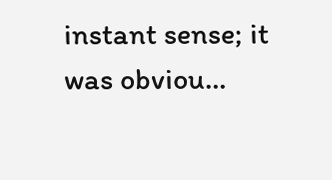instant sense; it was obviou…